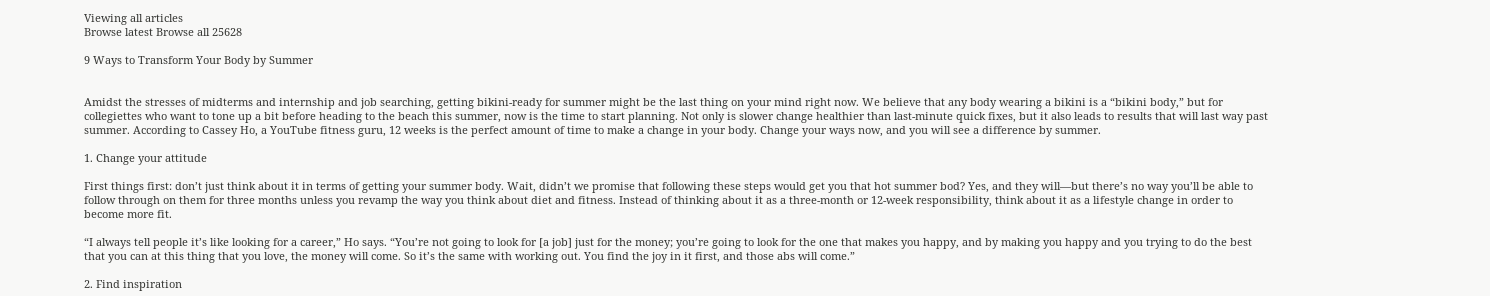Viewing all articles
Browse latest Browse all 25628

9 Ways to Transform Your Body by Summer


Amidst the stresses of midterms and internship and job searching, getting bikini-ready for summer might be the last thing on your mind right now. We believe that any body wearing a bikini is a “bikini body,” but for collegiettes who want to tone up a bit before heading to the beach this summer, now is the time to start planning. Not only is slower change healthier than last-minute quick fixes, but it also leads to results that will last way past summer. According to Cassey Ho, a YouTube fitness guru, 12 weeks is the perfect amount of time to make a change in your body. Change your ways now, and you will see a difference by summer.

1. Change your attitude

First things first: don’t just think about it in terms of getting your summer body. Wait, didn’t we promise that following these steps would get you that hot summer bod? Yes, and they will—but there’s no way you’ll be able to follow through on them for three months unless you revamp the way you think about diet and fitness. Instead of thinking about it as a three-month or 12-week responsibility, think about it as a lifestyle change in order to become more fit.

“I always tell people it’s like looking for a career,” Ho says. “You’re not going to look for [a job] just for the money; you’re going to look for the one that makes you happy, and by making you happy and you trying to do the best that you can at this thing that you love, the money will come. So it’s the same with working out. You find the joy in it first, and those abs will come.”

2. Find inspiration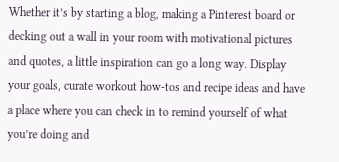Whether it’s by starting a blog, making a Pinterest board or decking out a wall in your room with motivational pictures and quotes, a little inspiration can go a long way. Display your goals, curate workout how-tos and recipe ideas and have a place where you can check in to remind yourself of what you’re doing and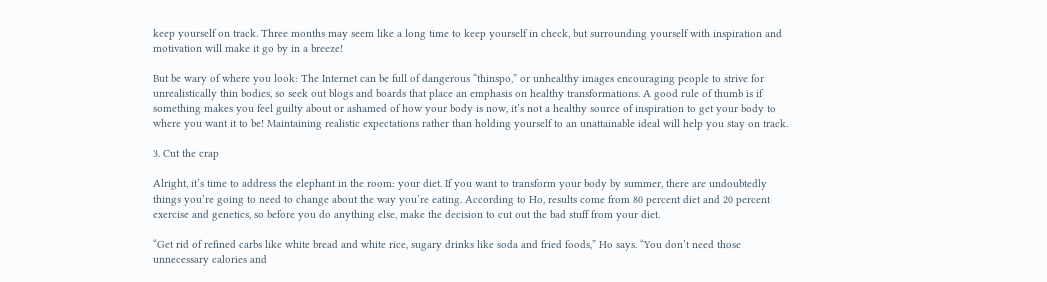keep yourself on track. Three months may seem like a long time to keep yourself in check, but surrounding yourself with inspiration and motivation will make it go by in a breeze!

But be wary of where you look: The Internet can be full of dangerous “thinspo,” or unhealthy images encouraging people to strive for unrealistically thin bodies, so seek out blogs and boards that place an emphasis on healthy transformations. A good rule of thumb is if something makes you feel guilty about or ashamed of how your body is now, it’s not a healthy source of inspiration to get your body to where you want it to be! Maintaining realistic expectations rather than holding yourself to an unattainable ideal will help you stay on track.

3. Cut the crap

Alright, it’s time to address the elephant in the room: your diet. If you want to transform your body by summer, there are undoubtedly things you’re going to need to change about the way you’re eating. According to Ho, results come from 80 percent diet and 20 percent exercise and genetics, so before you do anything else, make the decision to cut out the bad stuff from your diet.

“Get rid of refined carbs like white bread and white rice, sugary drinks like soda and fried foods,” Ho says. “You don’t need those unnecessary calories and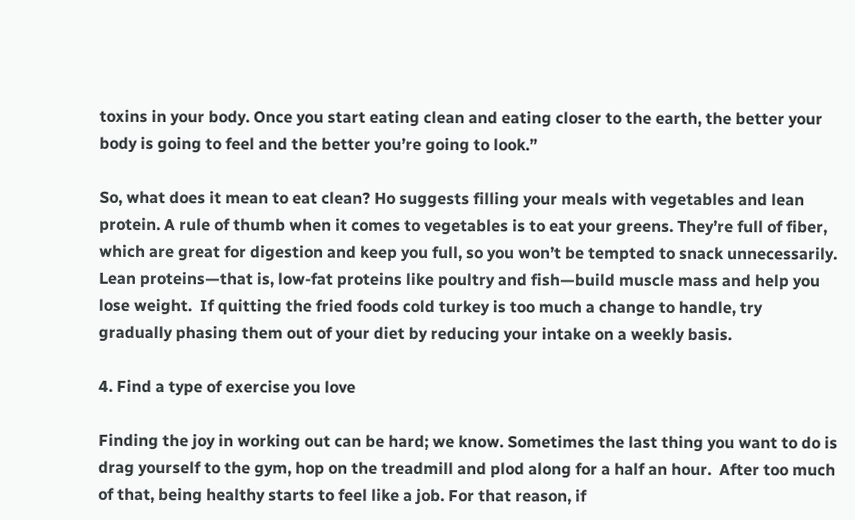toxins in your body. Once you start eating clean and eating closer to the earth, the better your body is going to feel and the better you’re going to look.”

So, what does it mean to eat clean? Ho suggests filling your meals with vegetables and lean protein. A rule of thumb when it comes to vegetables is to eat your greens. They’re full of fiber, which are great for digestion and keep you full, so you won’t be tempted to snack unnecessarily. Lean proteins—that is, low-fat proteins like poultry and fish—build muscle mass and help you lose weight.  If quitting the fried foods cold turkey is too much a change to handle, try gradually phasing them out of your diet by reducing your intake on a weekly basis.

4. Find a type of exercise you love

Finding the joy in working out can be hard; we know. Sometimes the last thing you want to do is drag yourself to the gym, hop on the treadmill and plod along for a half an hour.  After too much of that, being healthy starts to feel like a job. For that reason, if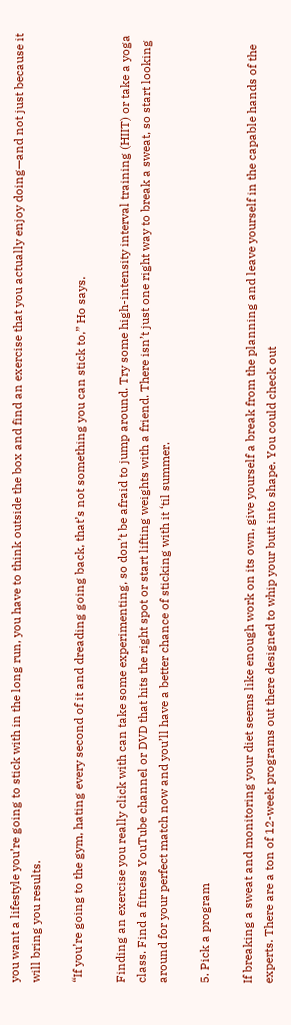you want a lifestyle you’re going to stick with in the long run, you have to think outside the box and find an exercise that you actually enjoy doing—and not just because it will bring you results.

“If you’re going to the gym, hating every second of it and dreading going back, that’s not something you can stick to,” Ho says.

Finding an exercise you really click with can take some experimenting, so don’t be afraid to jump around. Try some high-intensity interval training (HIIT) or take a yoga class. Find a fitness YouTube channel or DVD that hits the right spot or start lifting weights with a friend. There isn’t just one right way to break a sweat, so start looking around for your perfect match now and you’ll have a better chance of sticking with it ‘til summer.

5. Pick a program

If breaking a sweat and monitoring your diet seems like enough work on its own, give yourself a break from the planning and leave yourself in the capable hands of the experts. There are a ton of 12-week programs out there designed to whip your butt into shape. You could check out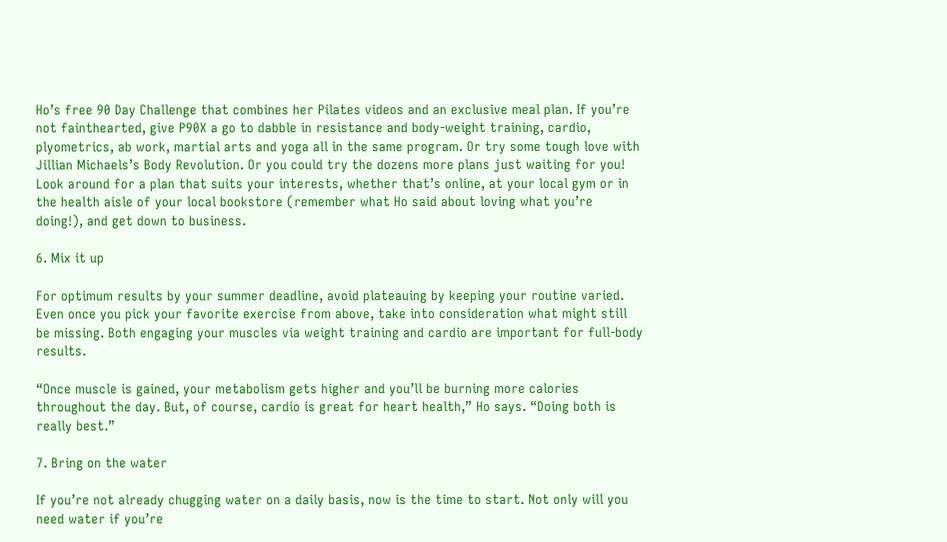Ho’s free 90 Day Challenge that combines her Pilates videos and an exclusive meal plan. If you’re not fainthearted, give P90X a go to dabble in resistance and body-weight training, cardio, plyometrics, ab work, martial arts and yoga all in the same program. Or try some tough love with Jillian Michaels’s Body Revolution. Or you could try the dozens more plans just waiting for you! Look around for a plan that suits your interests, whether that’s online, at your local gym or in the health aisle of your local bookstore (remember what Ho said about loving what you’re doing!), and get down to business.

6. Mix it up

For optimum results by your summer deadline, avoid plateauing by keeping your routine varied. Even once you pick your favorite exercise from above, take into consideration what might still be missing. Both engaging your muscles via weight training and cardio are important for full-body results.

“Once muscle is gained, your metabolism gets higher and you’ll be burning more calories throughout the day. But, of course, cardio is great for heart health,” Ho says. “Doing both is really best.”

7. Bring on the water

If you’re not already chugging water on a daily basis, now is the time to start. Not only will you need water if you’re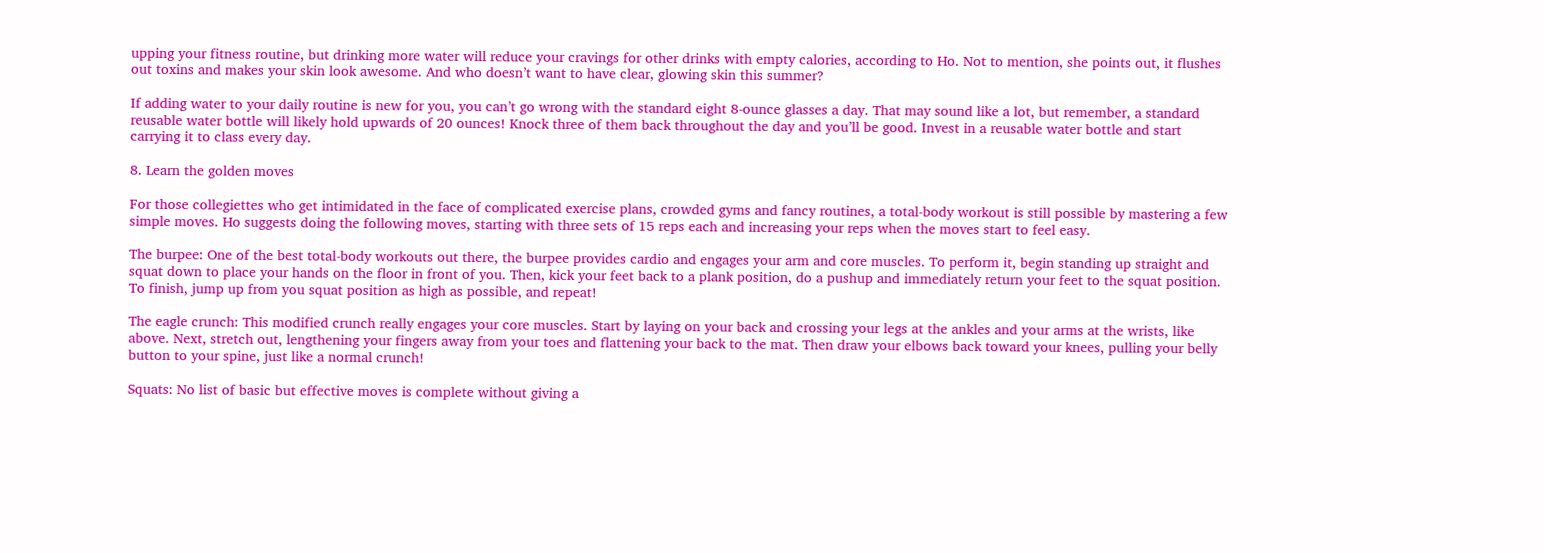upping your fitness routine, but drinking more water will reduce your cravings for other drinks with empty calories, according to Ho. Not to mention, she points out, it flushes out toxins and makes your skin look awesome. And who doesn’t want to have clear, glowing skin this summer?

If adding water to your daily routine is new for you, you can’t go wrong with the standard eight 8-ounce glasses a day. That may sound like a lot, but remember, a standard reusable water bottle will likely hold upwards of 20 ounces! Knock three of them back throughout the day and you’ll be good. Invest in a reusable water bottle and start carrying it to class every day.

8. Learn the golden moves

For those collegiettes who get intimidated in the face of complicated exercise plans, crowded gyms and fancy routines, a total-body workout is still possible by mastering a few simple moves. Ho suggests doing the following moves, starting with three sets of 15 reps each and increasing your reps when the moves start to feel easy.

The burpee: One of the best total-body workouts out there, the burpee provides cardio and engages your arm and core muscles. To perform it, begin standing up straight and squat down to place your hands on the floor in front of you. Then, kick your feet back to a plank position, do a pushup and immediately return your feet to the squat position. To finish, jump up from you squat position as high as possible, and repeat!

The eagle crunch: This modified crunch really engages your core muscles. Start by laying on your back and crossing your legs at the ankles and your arms at the wrists, like above. Next, stretch out, lengthening your fingers away from your toes and flattening your back to the mat. Then draw your elbows back toward your knees, pulling your belly button to your spine, just like a normal crunch!

Squats: No list of basic but effective moves is complete without giving a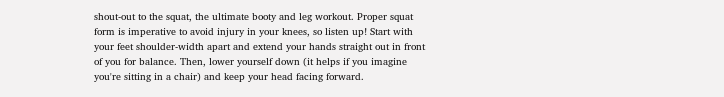shout-out to the squat, the ultimate booty and leg workout. Proper squat form is imperative to avoid injury in your knees, so listen up! Start with your feet shoulder-width apart and extend your hands straight out in front of you for balance. Then, lower yourself down (it helps if you imagine you're sitting in a chair) and keep your head facing forward.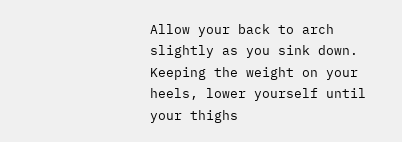Allow your back to arch slightly as you sink down. Keeping the weight on your heels, lower yourself until your thighs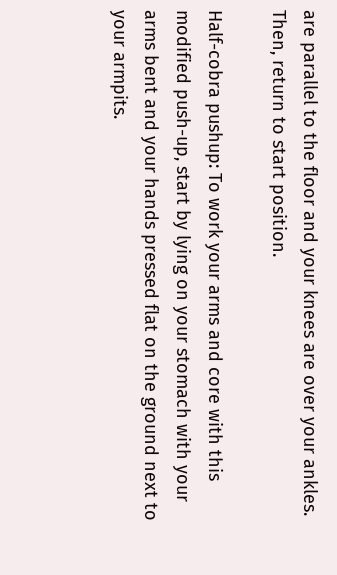are parallel to the floor and your knees are over your ankles. Then, return to start position.

Half-cobra pushup: To work your arms and core with this modified push-up, start by lying on your stomach with your arms bent and your hands pressed flat on the ground next to your armpits.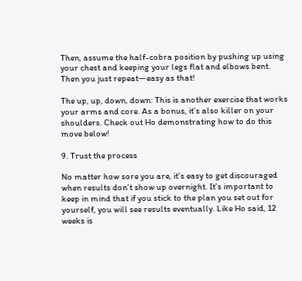Then, assume the half-cobra position by pushing up using your chest and keeping your legs flat and elbows bent. Then you just repeat—easy as that!

The up, up, down, down: This is another exercise that works your arms and core. As a bonus, it’s also killer on your shoulders. Check out Ho demonstrating how to do this move below!

9. Trust the process

No matter how sore you are, it’s easy to get discouraged when results don’t show up overnight. It’s important to keep in mind that if you stick to the plan you set out for yourself, you will see results eventually. Like Ho said, 12 weeks is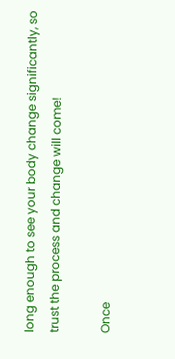long enough to see your body change significantly, so trust the process and change will come!

Once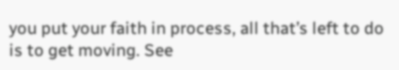you put your faith in process, all that’s left to do is to get moving. See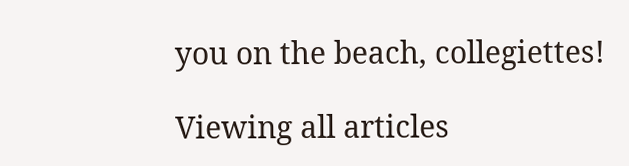you on the beach, collegiettes!

Viewing all articles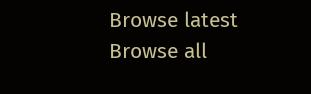Browse latest Browse all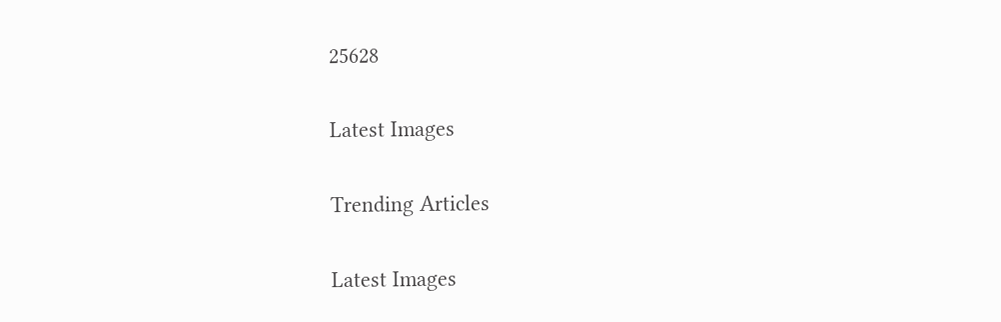25628

Latest Images

Trending Articles

Latest Images